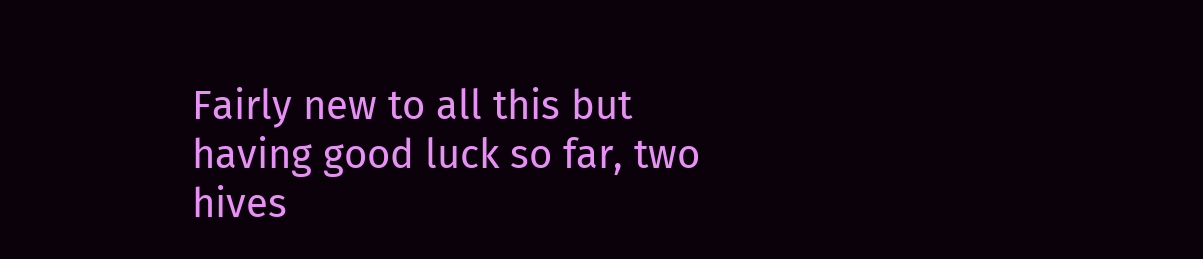Fairly new to all this but having good luck so far, two hives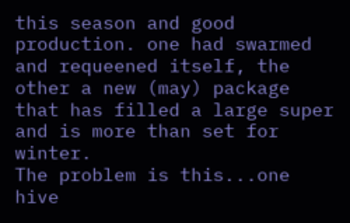this season and good production. one had swarmed and requeened itself, the other a new (may) package that has filled a large super and is more than set for winter.
The problem is this...one hive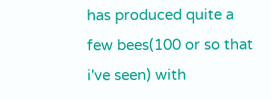has produced quite a few bees(100 or so that i've seen) with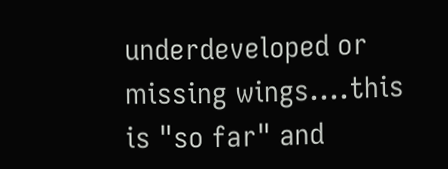underdeveloped or missing wings....this is "so far" and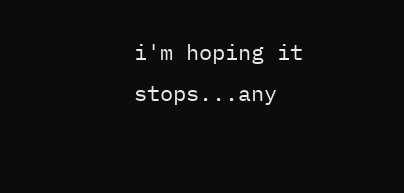i'm hoping it stops...any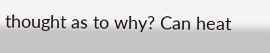thought as to why? Can heat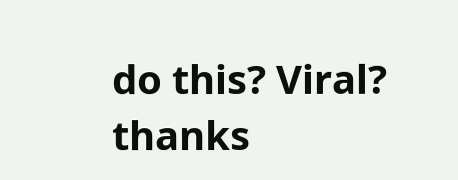do this? Viral? thanks